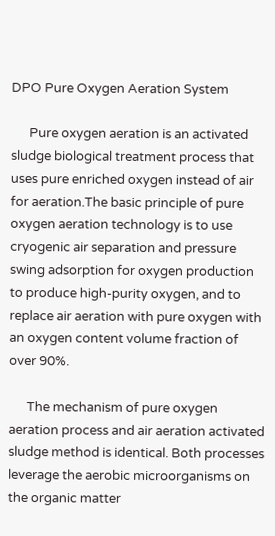DPO Pure Oxygen Aeration System

      Pure oxygen aeration is an activated sludge biological treatment process that uses pure enriched oxygen instead of air for aeration.The basic principle of pure oxygen aeration technology is to use cryogenic air separation and pressure swing adsorption for oxygen production to produce high-purity oxygen, and to replace air aeration with pure oxygen with an oxygen content volume fraction of over 90%.

      The mechanism of pure oxygen aeration process and air aeration activated sludge method is identical. Both processes leverage the aerobic microorganisms on the organic matter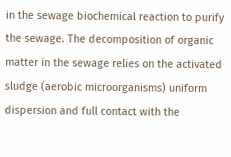in the sewage biochemical reaction to purify the sewage. The decomposition of organic matter in the sewage relies on the activated sludge (aerobic microorganisms) uniform dispersion and full contact with the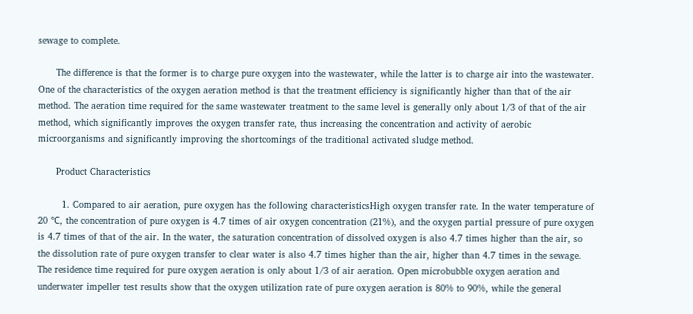sewage to complete.

      The difference is that the former is to charge pure oxygen into the wastewater, while the latter is to charge air into the wastewater. One of the characteristics of the oxygen aeration method is that the treatment efficiency is significantly higher than that of the air method. The aeration time required for the same wastewater treatment to the same level is generally only about 1/3 of that of the air method, which significantly improves the oxygen transfer rate, thus increasing the concentration and activity of aerobic microorganisms and significantly improving the shortcomings of the traditional activated sludge method.

      Product Characteristics

        1. Compared to air aeration, pure oxygen has the following characteristicsHigh oxygen transfer rate. In the water temperature of 20 ℃, the concentration of pure oxygen is 4.7 times of air oxygen concentration (21%), and the oxygen partial pressure of pure oxygen is 4.7 times of that of the air. In the water, the saturation concentration of dissolved oxygen is also 4.7 times higher than the air, so the dissolution rate of pure oxygen transfer to clear water is also 4.7 times higher than the air, higher than 4.7 times in the sewage. The residence time required for pure oxygen aeration is only about 1/3 of air aeration. Open microbubble oxygen aeration and underwater impeller test results show that the oxygen utilization rate of pure oxygen aeration is 80% to 90%, while the general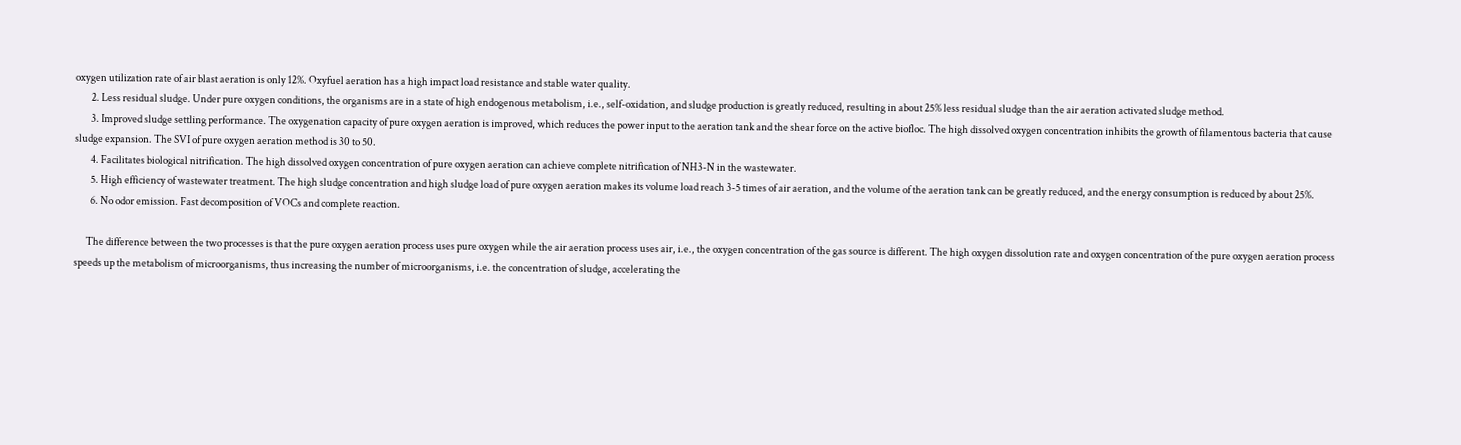oxygen utilization rate of air blast aeration is only 12%. Oxyfuel aeration has a high impact load resistance and stable water quality.
        2. Less residual sludge. Under pure oxygen conditions, the organisms are in a state of high endogenous metabolism, i.e., self-oxidation, and sludge production is greatly reduced, resulting in about 25% less residual sludge than the air aeration activated sludge method.
        3. Improved sludge settling performance. The oxygenation capacity of pure oxygen aeration is improved, which reduces the power input to the aeration tank and the shear force on the active biofloc. The high dissolved oxygen concentration inhibits the growth of filamentous bacteria that cause sludge expansion. The SVI of pure oxygen aeration method is 30 to 50.
        4. Facilitates biological nitrification. The high dissolved oxygen concentration of pure oxygen aeration can achieve complete nitrification of NH3-N in the wastewater.
        5. High efficiency of wastewater treatment. The high sludge concentration and high sludge load of pure oxygen aeration makes its volume load reach 3-5 times of air aeration, and the volume of the aeration tank can be greatly reduced, and the energy consumption is reduced by about 25%.
        6. No odor emission. Fast decomposition of VOCs and complete reaction.

      The difference between the two processes is that the pure oxygen aeration process uses pure oxygen while the air aeration process uses air, i.e., the oxygen concentration of the gas source is different. The high oxygen dissolution rate and oxygen concentration of the pure oxygen aeration process speeds up the metabolism of microorganisms, thus increasing the number of microorganisms, i.e. the concentration of sludge, accelerating the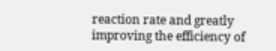reaction rate and greatly improving the efficiency of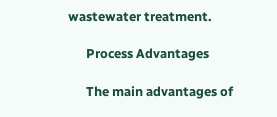wastewater treatment.

      Process Advantages

      The main advantages of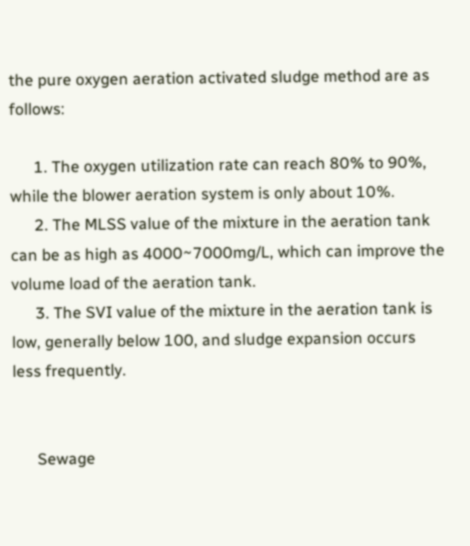the pure oxygen aeration activated sludge method are as follows:

      1. The oxygen utilization rate can reach 80% to 90%, while the blower aeration system is only about 10%.
      2. The MLSS value of the mixture in the aeration tank can be as high as 4000~7000mg/L, which can improve the volume load of the aeration tank.
      3. The SVI value of the mixture in the aeration tank is low, generally below 100, and sludge expansion occurs less frequently.


      Sewage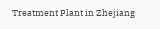Treatment Plant in Zhejiang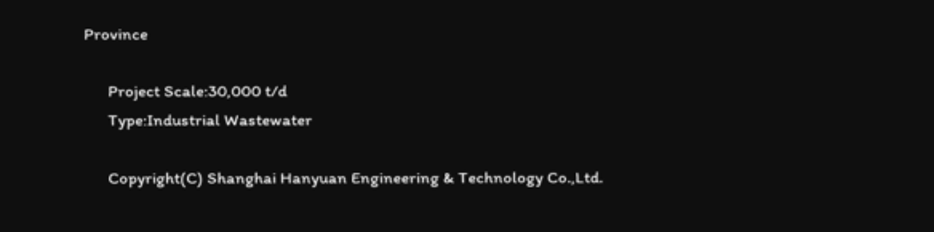Province

      Project Scale:30,000 t/d
      Type:Industrial Wastewater

      Copyright(C) Shanghai Hanyuan Engineering & Technology Co.,Ltd.